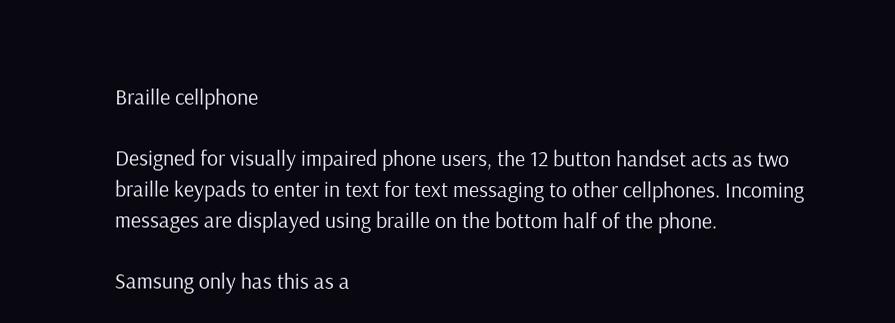Braille cellphone

Designed for visually impaired phone users, the 12 button handset acts as two braille keypads to enter in text for text messaging to other cellphones. Incoming messages are displayed using braille on the bottom half of the phone.

Samsung only has this as a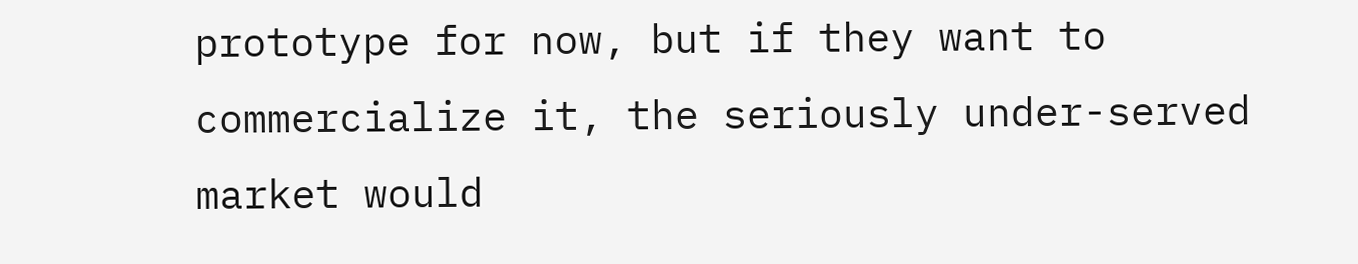prototype for now, but if they want to commercialize it, the seriously under-served market would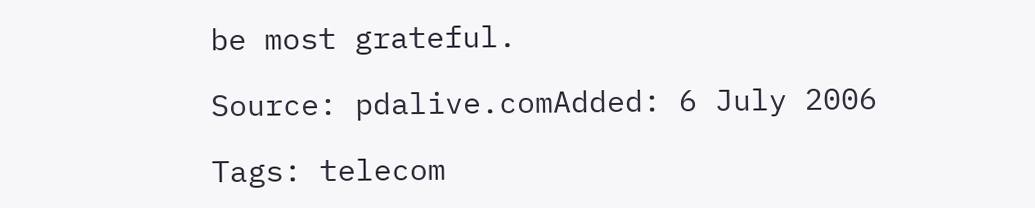be most grateful.

Source: pdalive.comAdded: 6 July 2006

Tags: telecom